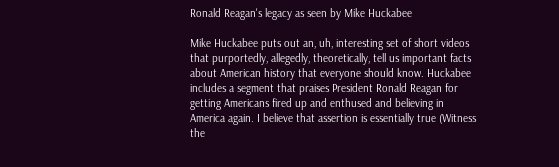Ronald Reagan's legacy as seen by Mike Huckabee

Mike Huckabee puts out an, uh, interesting set of short videos that purportedly, allegedly, theoretically, tell us important facts about American history that everyone should know. Huckabee includes a segment that praises President Ronald Reagan for getting Americans fired up and enthused and believing in America again. I believe that assertion is essentially true (Witness the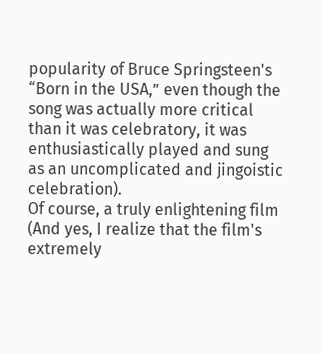popularity of Bruce Springsteen's “Born in the USA,” even though the song was actually more critical than it was celebratory, it was enthusiastically played and sung as an uncomplicated and jingoistic celebration).
Of course, a truly enlightening film (And yes, I realize that the film's extremely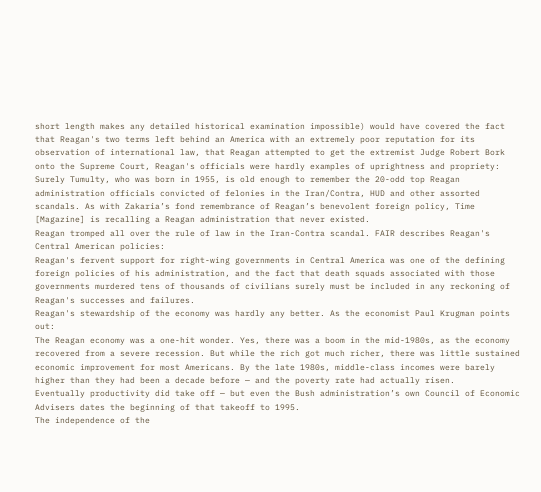short length makes any detailed historical examination impossible) would have covered the fact that Reagan's two terms left behind an America with an extremely poor reputation for its observation of international law, that Reagan attempted to get the extremist Judge Robert Bork onto the Supreme Court, Reagan's officials were hardly examples of uprightness and propriety:
Surely Tumulty, who was born in 1955, is old enough to remember the 20-odd top Reagan administration officials convicted of felonies in the Iran/Contra, HUD and other assorted scandals. As with Zakaria’s fond remembrance of Reagan’s benevolent foreign policy, Time [Magazine] is recalling a Reagan administration that never existed.
Reagan tromped all over the rule of law in the Iran-Contra scandal. FAIR describes Reagan's Central American policies:
Reagan's fervent support for right-wing governments in Central America was one of the defining foreign policies of his administration, and the fact that death squads associated with those governments murdered tens of thousands of civilians surely must be included in any reckoning of Reagan's successes and failures.
Reagan's stewardship of the economy was hardly any better. As the economist Paul Krugman points out:
The Reagan economy was a one-hit wonder. Yes, there was a boom in the mid-1980s, as the economy recovered from a severe recession. But while the rich got much richer, there was little sustained economic improvement for most Americans. By the late 1980s, middle-class incomes were barely higher than they had been a decade before — and the poverty rate had actually risen.
Eventually productivity did take off — but even the Bush administration’s own Council of Economic Advisers dates the beginning of that takeoff to 1995.
The independence of the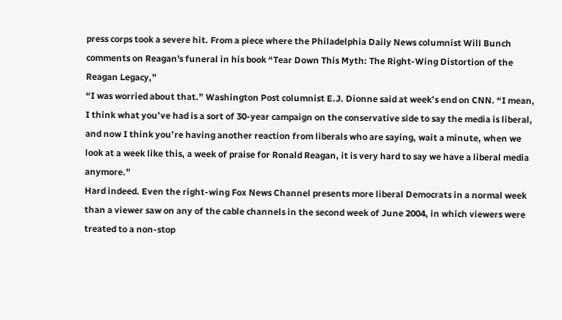press corps took a severe hit. From a piece where the Philadelphia Daily News columnist Will Bunch comments on Reagan's funeral in his book “Tear Down This Myth: The Right-Wing Distortion of the Reagan Legacy,”
“I was worried about that.” Washington Post columnist E.J. Dionne said at week’s end on CNN. “I mean, I think what you’ve had is a sort of 30-year campaign on the conservative side to say the media is liberal, and now I think you’re having another reaction from liberals who are saying, wait a minute, when we look at a week like this, a week of praise for Ronald Reagan, it is very hard to say we have a liberal media anymore.”
Hard indeed. Even the right-wing Fox News Channel presents more liberal Democrats in a normal week than a viewer saw on any of the cable channels in the second week of June 2004, in which viewers were treated to a non-stop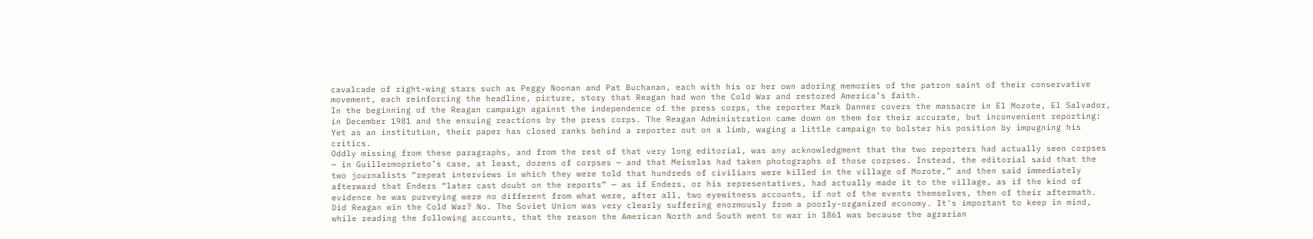cavalcade of right-wing stars such as Peggy Noonan and Pat Buchanan, each with his or her own adoring memories of the patron saint of their conservative movement, each reinforcing the headline, picture, story that Reagan had won the Cold War and restored America’s faith.
In the beginning of the Reagan campaign against the independence of the press corps, the reporter Mark Danner covers the massacre in El Mozote, El Salvador, in December 1981 and the ensuing reactions by the press corps. The Reagan Administration came down on them for their accurate, but inconvenient reporting:
Yet as an institution, their paper has closed ranks behind a reporter out on a limb, waging a little campaign to bolster his position by impugning his critics.
Oddly missing from these paragraphs, and from the rest of that very long editorial, was any acknowledgment that the two reporters had actually seen corpses — in Guillermoprieto’s case, at least, dozens of corpses — and that Meiselas had taken photographs of those corpses. Instead, the editorial said that the two journalists “repeat interviews in which they were told that hundreds of civilians were killed in the village of Mozote,” and then said immediately afterward that Enders “later cast doubt on the reports” — as if Enders, or his representatives, had actually made it to the village, as if the kind of evidence he was purveying were no different from what were, after all, two eyewitness accounts, if not of the events themselves, then of their aftermath.
Did Reagan win the Cold War? No. The Soviet Union was very clearly suffering enormously from a poorly-organized economy. It's important to keep in mind, while reading the following accounts, that the reason the American North and South went to war in 1861 was because the agrarian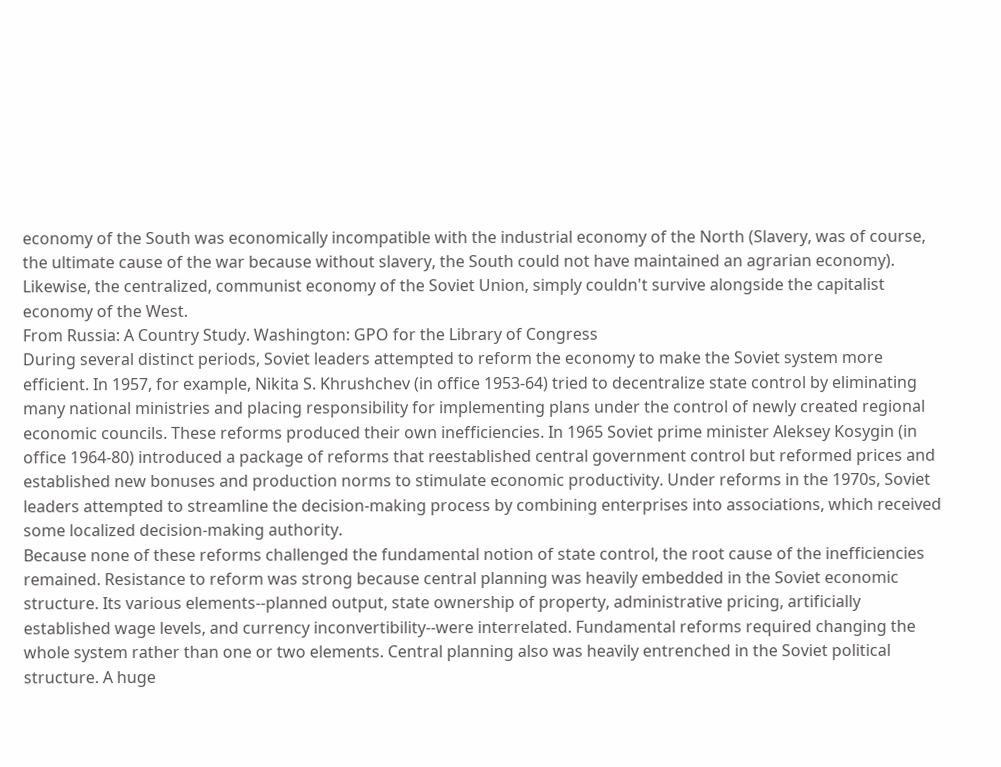economy of the South was economically incompatible with the industrial economy of the North (Slavery, was of course, the ultimate cause of the war because without slavery, the South could not have maintained an agrarian economy). Likewise, the centralized, communist economy of the Soviet Union, simply couldn't survive alongside the capitalist economy of the West.
From Russia: A Country Study. Washington: GPO for the Library of Congress
During several distinct periods, Soviet leaders attempted to reform the economy to make the Soviet system more efficient. In 1957, for example, Nikita S. Khrushchev (in office 1953-64) tried to decentralize state control by eliminating many national ministries and placing responsibility for implementing plans under the control of newly created regional economic councils. These reforms produced their own inefficiencies. In 1965 Soviet prime minister Aleksey Kosygin (in office 1964-80) introduced a package of reforms that reestablished central government control but reformed prices and established new bonuses and production norms to stimulate economic productivity. Under reforms in the 1970s, Soviet leaders attempted to streamline the decision-making process by combining enterprises into associations, which received some localized decision-making authority.
Because none of these reforms challenged the fundamental notion of state control, the root cause of the inefficiencies remained. Resistance to reform was strong because central planning was heavily embedded in the Soviet economic structure. Its various elements--planned output, state ownership of property, administrative pricing, artificially established wage levels, and currency inconvertibility--were interrelated. Fundamental reforms required changing the whole system rather than one or two elements. Central planning also was heavily entrenched in the Soviet political structure. A huge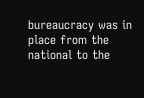bureaucracy was in place from the national to the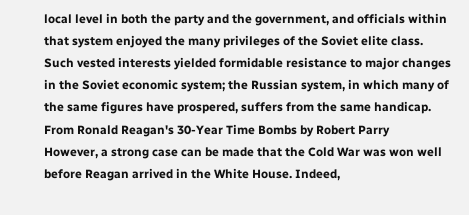local level in both the party and the government, and officials within that system enjoyed the many privileges of the Soviet elite class. Such vested interests yielded formidable resistance to major changes in the Soviet economic system; the Russian system, in which many of the same figures have prospered, suffers from the same handicap.
From Ronald Reagan's 30-Year Time Bombs by Robert Parry
However, a strong case can be made that the Cold War was won well before Reagan arrived in the White House. Indeed,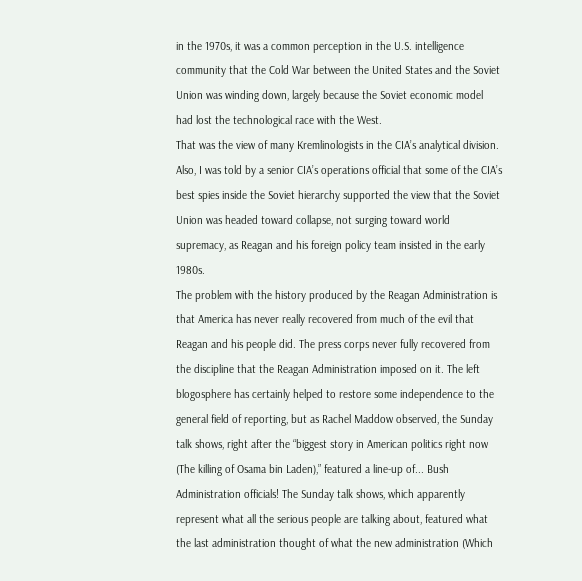in the 1970s, it was a common perception in the U.S. intelligence community that the Cold War between the United States and the Soviet Union was winding down, largely because the Soviet economic model had lost the technological race with the West.
That was the view of many Kremlinologists in the CIA’s analytical division. Also, I was told by a senior CIA’s operations official that some of the CIA’s best spies inside the Soviet hierarchy supported the view that the Soviet Union was headed toward collapse, not surging toward world supremacy, as Reagan and his foreign policy team insisted in the early 1980s.
The problem with the history produced by the Reagan Administration is that America has never really recovered from much of the evil that Reagan and his people did. The press corps never fully recovered from the discipline that the Reagan Administration imposed on it. The left blogosphere has certainly helped to restore some independence to the general field of reporting, but as Rachel Maddow observed, the Sunday talk shows, right after the “biggest story in American politics right now (The killing of Osama bin Laden),” featured a line-up of... Bush Administration officials! The Sunday talk shows, which apparently represent what all the serious people are talking about, featured what the last administration thought of what the new administration (Which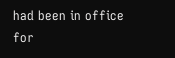had been in office for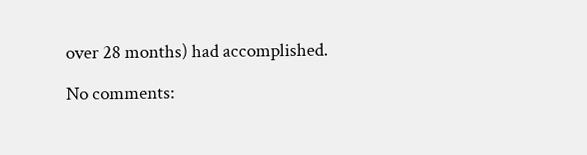over 28 months) had accomplished.

No comments: